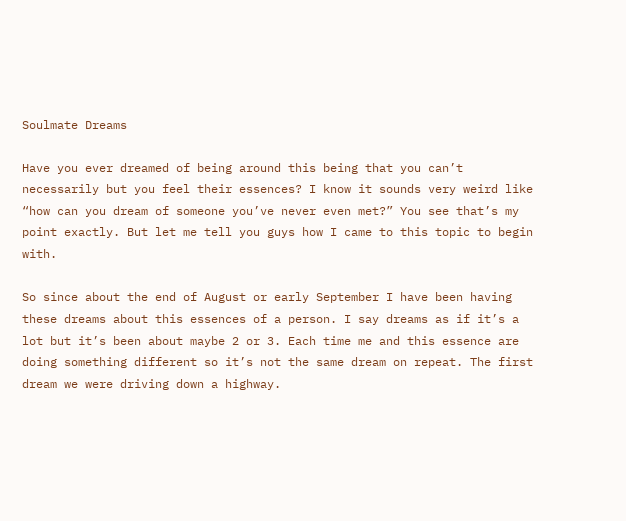Soulmate Dreams

Have you ever dreamed of being around this being that you can’t necessarily but you feel their essences? I know it sounds very weird like “how can you dream of someone you’ve never even met?” You see that’s my point exactly. But let me tell you guys how I came to this topic to begin with.

So since about the end of August or early September I have been having these dreams about this essences of a person. I say dreams as if it’s a lot but it’s been about maybe 2 or 3. Each time me and this essence are doing something different so it’s not the same dream on repeat. The first dream we were driving down a highway.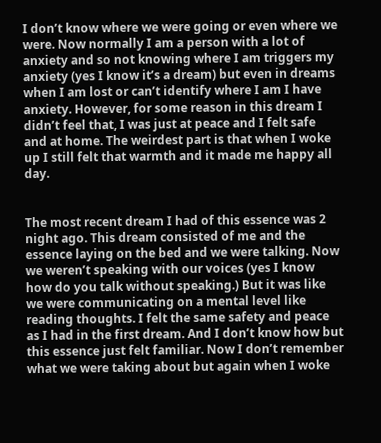I don’t know where we were going or even where we were. Now normally I am a person with a lot of anxiety and so not knowing where I am triggers my anxiety (yes I know it’s a dream) but even in dreams when I am lost or can’t identify where I am I have anxiety. However, for some reason in this dream I didn’t feel that, I was just at peace and I felt safe and at home. The weirdest part is that when I woke up I still felt that warmth and it made me happy all day.


The most recent dream I had of this essence was 2 night ago. This dream consisted of me and the essence laying on the bed and we were talking. Now we weren’t speaking with our voices (yes I know how do you talk without speaking.) But it was like we were communicating on a mental level like reading thoughts. I felt the same safety and peace as I had in the first dream. And I don’t know how but this essence just felt familiar. Now I don’t remember what we were taking about but again when I woke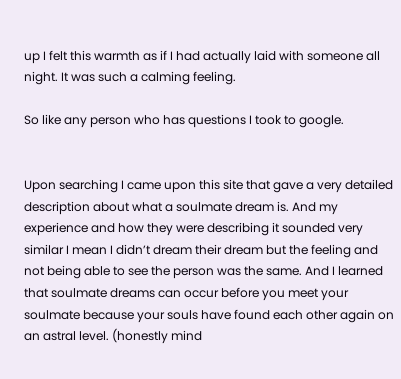up I felt this warmth as if I had actually laid with someone all night. It was such a calming feeling.

So like any person who has questions I took to google.


Upon searching I came upon this site that gave a very detailed description about what a soulmate dream is. And my experience and how they were describing it sounded very similar I mean I didn’t dream their dream but the feeling and not being able to see the person was the same. And I learned that soulmate dreams can occur before you meet your soulmate because your souls have found each other again on an astral level. (honestly mind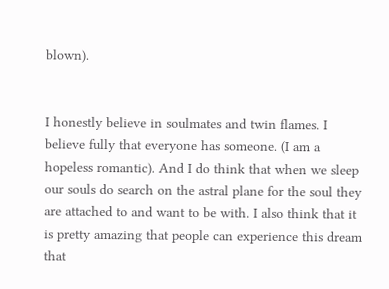blown).


I honestly believe in soulmates and twin flames. I believe fully that everyone has someone. (I am a hopeless romantic). And I do think that when we sleep our souls do search on the astral plane for the soul they are attached to and want to be with. I also think that it is pretty amazing that people can experience this dream that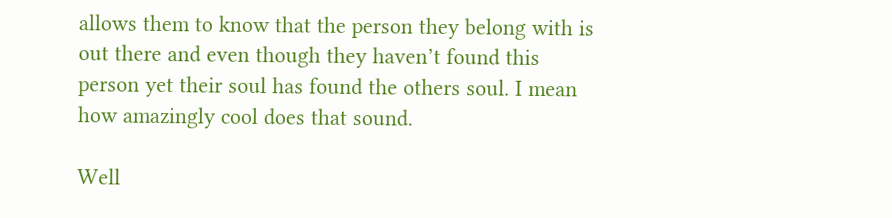allows them to know that the person they belong with is out there and even though they haven’t found this person yet their soul has found the others soul. I mean how amazingly cool does that sound.

Well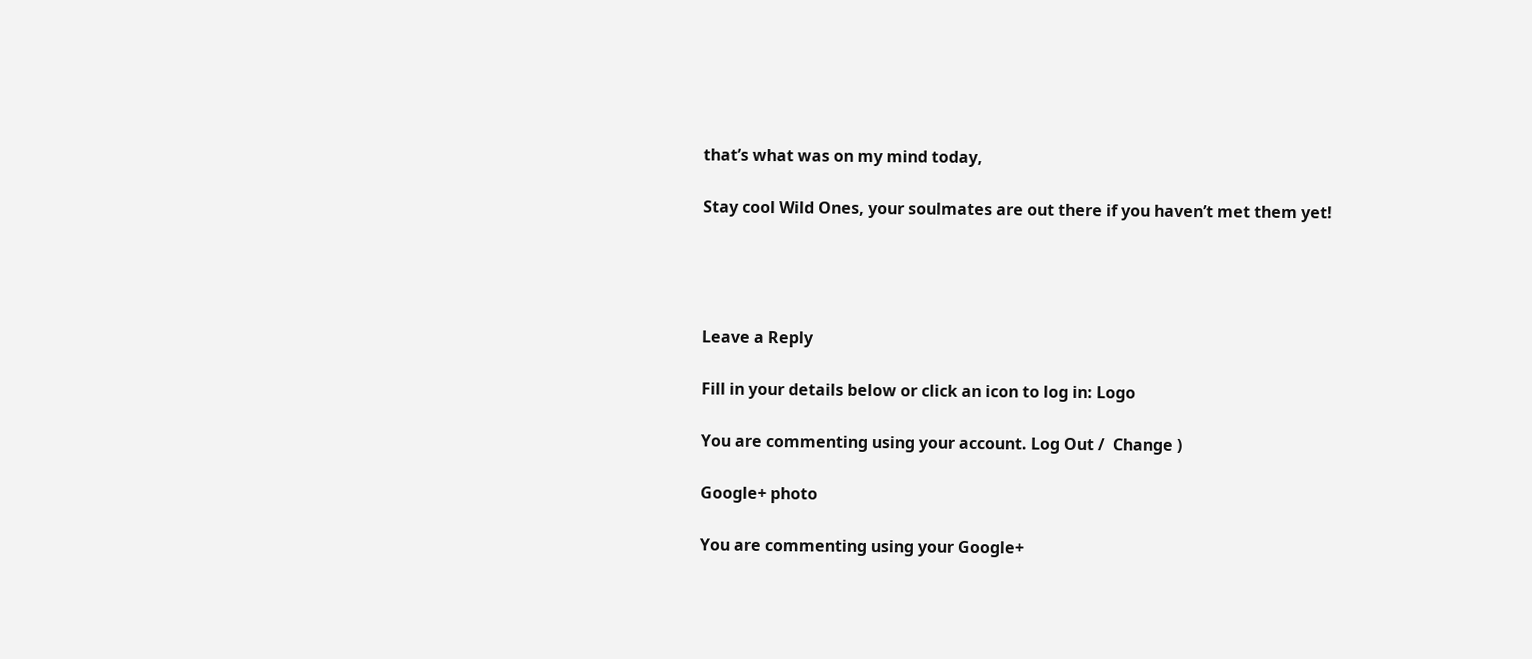that’s what was on my mind today,

Stay cool Wild Ones, your soulmates are out there if you haven’t met them yet!




Leave a Reply

Fill in your details below or click an icon to log in: Logo

You are commenting using your account. Log Out /  Change )

Google+ photo

You are commenting using your Google+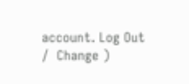account. Log Out /  Change )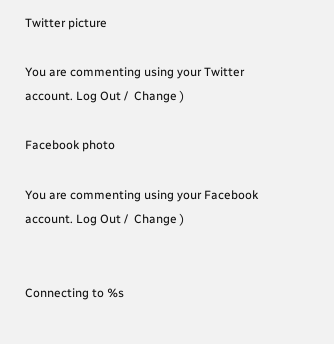Twitter picture

You are commenting using your Twitter account. Log Out /  Change )

Facebook photo

You are commenting using your Facebook account. Log Out /  Change )


Connecting to %s